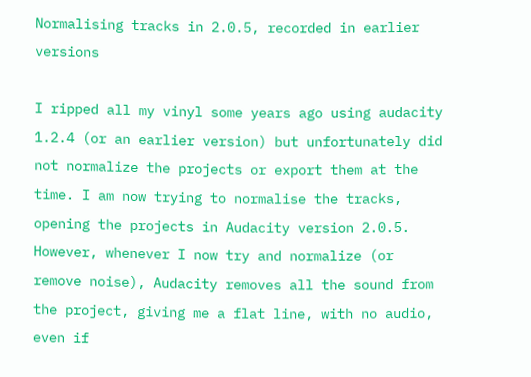Normalising tracks in 2.0.5, recorded in earlier versions

I ripped all my vinyl some years ago using audacity 1.2.4 (or an earlier version) but unfortunately did not normalize the projects or export them at the time. I am now trying to normalise the tracks, opening the projects in Audacity version 2.0.5. However, whenever I now try and normalize (or remove noise), Audacity removes all the sound from the project, giving me a flat line, with no audio, even if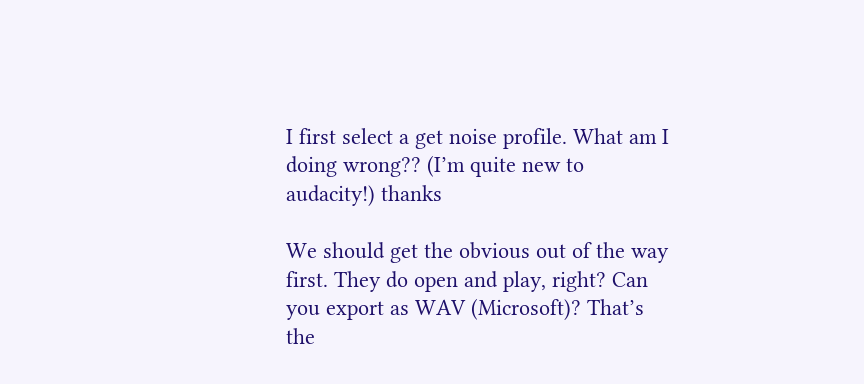I first select a get noise profile. What am I doing wrong?? (I’m quite new to audacity!) thanks

We should get the obvious out of the way first. They do open and play, right? Can you export as WAV (Microsoft)? That’s the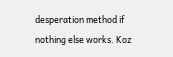desperation method if nothing else works. Koz